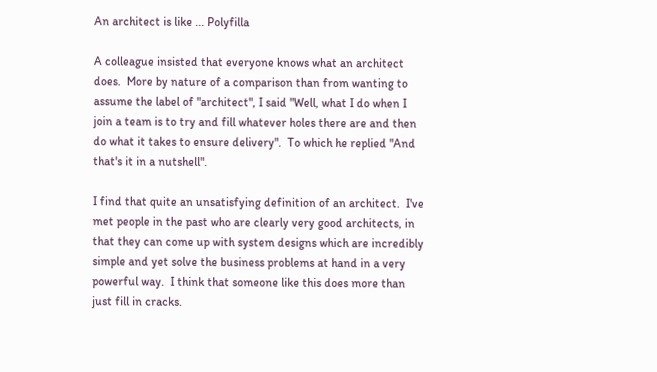An architect is like ... Polyfilla

A colleague insisted that everyone knows what an architect does.  More by nature of a comparison than from wanting to assume the label of "architect", I said "Well, what I do when I join a team is to try and fill whatever holes there are and then do what it takes to ensure delivery".  To which he replied "And that's it in a nutshell".

I find that quite an unsatisfying definition of an architect.  I've met people in the past who are clearly very good architects, in that they can come up with system designs which are incredibly simple and yet solve the business problems at hand in a very powerful way.  I think that someone like this does more than just fill in cracks.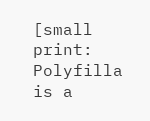[small print: Polyfilla is a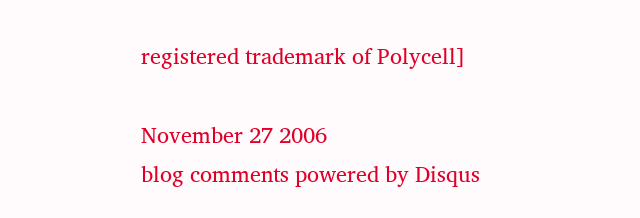registered trademark of Polycell]

November 27 2006
blog comments powered by Disqus